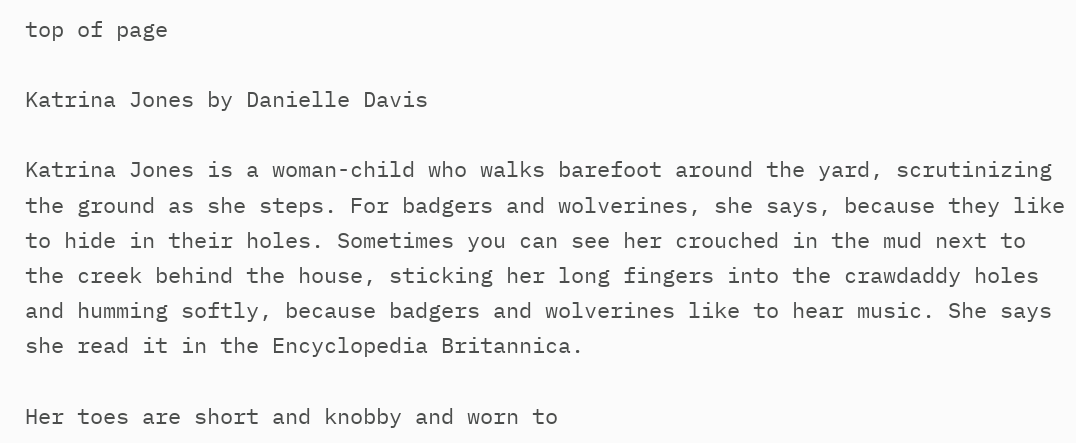top of page

Katrina Jones by Danielle Davis

Katrina Jones is a woman-child who walks barefoot around the yard, scrutinizing the ground as she steps. For badgers and wolverines, she says, because they like to hide in their holes. Sometimes you can see her crouched in the mud next to the creek behind the house, sticking her long fingers into the crawdaddy holes and humming softly, because badgers and wolverines like to hear music. She says she read it in the Encyclopedia Britannica.

Her toes are short and knobby and worn to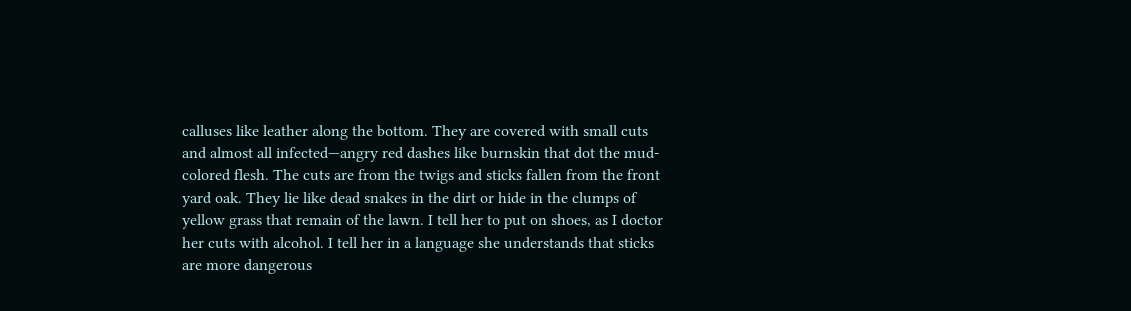calluses like leather along the bottom. They are covered with small cuts and almost all infected—angry red dashes like burnskin that dot the mud-colored flesh. The cuts are from the twigs and sticks fallen from the front yard oak. They lie like dead snakes in the dirt or hide in the clumps of yellow grass that remain of the lawn. I tell her to put on shoes, as I doctor her cuts with alcohol. I tell her in a language she understands that sticks are more dangerous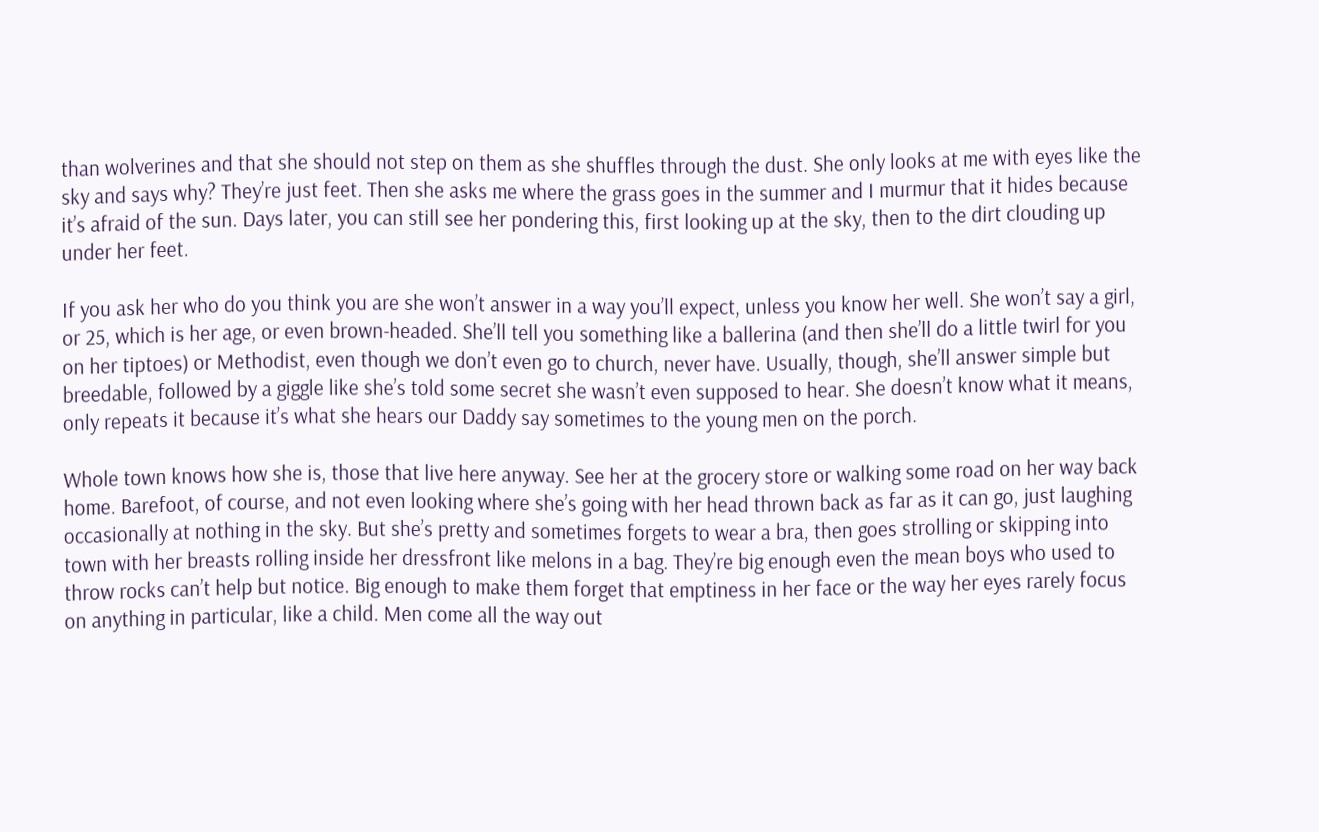than wolverines and that she should not step on them as she shuffles through the dust. She only looks at me with eyes like the sky and says why? They’re just feet. Then she asks me where the grass goes in the summer and I murmur that it hides because it’s afraid of the sun. Days later, you can still see her pondering this, first looking up at the sky, then to the dirt clouding up under her feet.

If you ask her who do you think you are she won’t answer in a way you’ll expect, unless you know her well. She won’t say a girl, or 25, which is her age, or even brown-headed. She’ll tell you something like a ballerina (and then she’ll do a little twirl for you on her tiptoes) or Methodist, even though we don’t even go to church, never have. Usually, though, she’ll answer simple but breedable, followed by a giggle like she’s told some secret she wasn’t even supposed to hear. She doesn’t know what it means, only repeats it because it’s what she hears our Daddy say sometimes to the young men on the porch.

Whole town knows how she is, those that live here anyway. See her at the grocery store or walking some road on her way back home. Barefoot, of course, and not even looking where she’s going with her head thrown back as far as it can go, just laughing occasionally at nothing in the sky. But she’s pretty and sometimes forgets to wear a bra, then goes strolling or skipping into town with her breasts rolling inside her dressfront like melons in a bag. They’re big enough even the mean boys who used to throw rocks can’t help but notice. Big enough to make them forget that emptiness in her face or the way her eyes rarely focus on anything in particular, like a child. Men come all the way out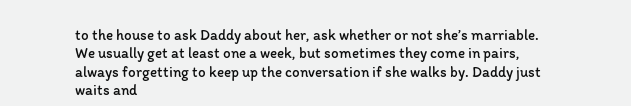to the house to ask Daddy about her, ask whether or not she’s marriable. We usually get at least one a week, but sometimes they come in pairs, always forgetting to keep up the conversation if she walks by. Daddy just waits and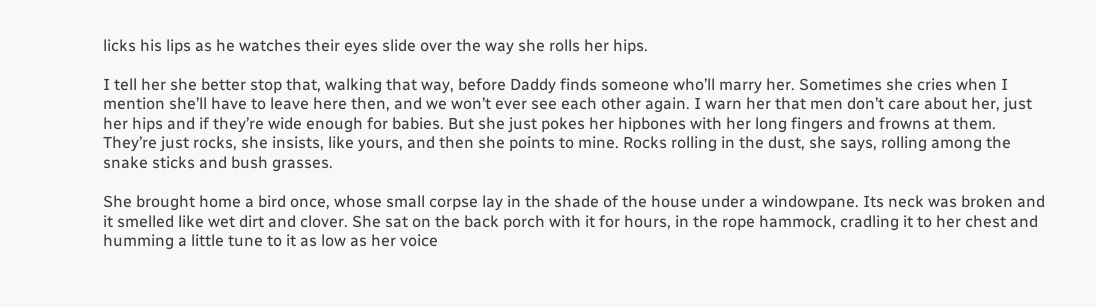licks his lips as he watches their eyes slide over the way she rolls her hips.

I tell her she better stop that, walking that way, before Daddy finds someone who’ll marry her. Sometimes she cries when I mention she’ll have to leave here then, and we won’t ever see each other again. I warn her that men don’t care about her, just her hips and if they’re wide enough for babies. But she just pokes her hipbones with her long fingers and frowns at them. They’re just rocks, she insists, like yours, and then she points to mine. Rocks rolling in the dust, she says, rolling among the snake sticks and bush grasses.

She brought home a bird once, whose small corpse lay in the shade of the house under a windowpane. Its neck was broken and it smelled like wet dirt and clover. She sat on the back porch with it for hours, in the rope hammock, cradling it to her chest and humming a little tune to it as low as her voice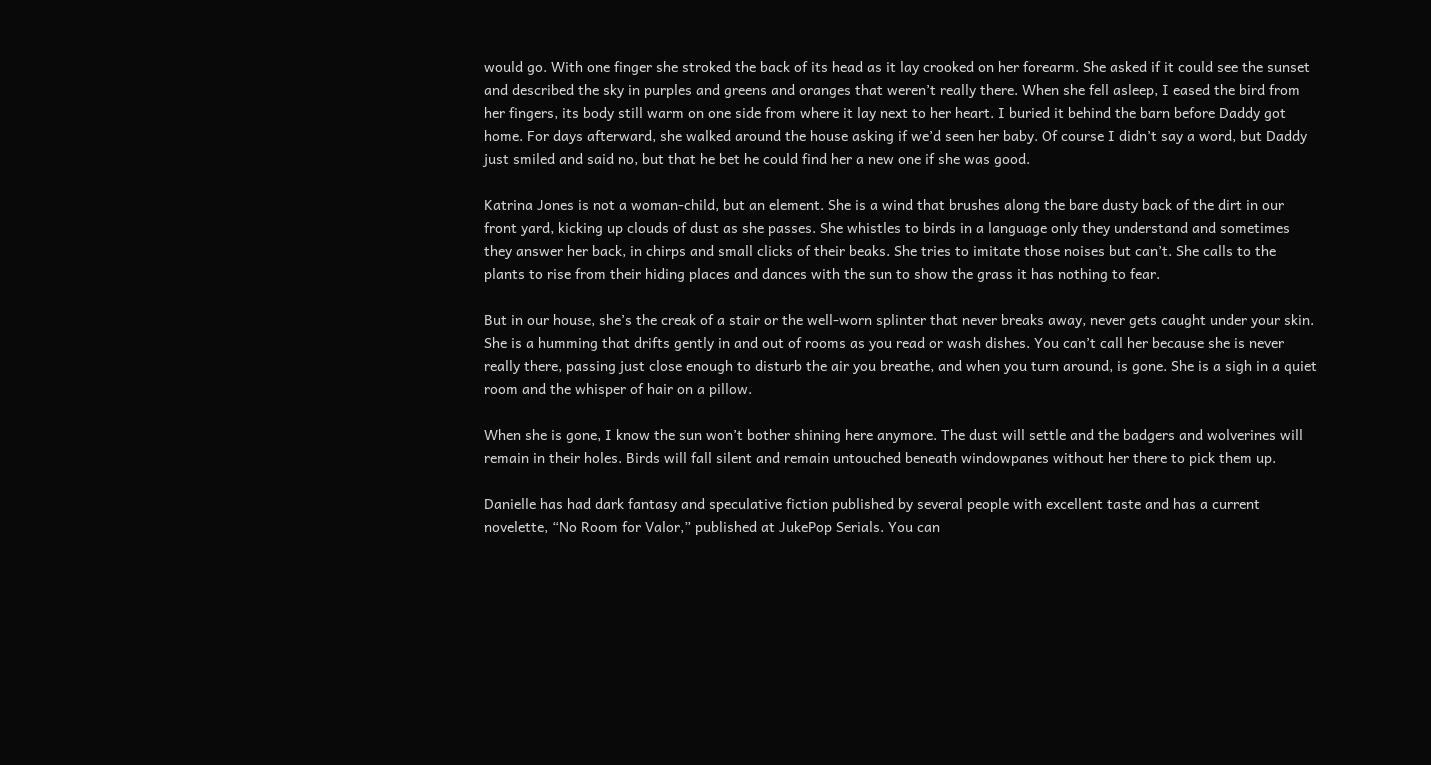would go. With one finger she stroked the back of its head as it lay crooked on her forearm. She asked if it could see the sunset and described the sky in purples and greens and oranges that weren’t really there. When she fell asleep, I eased the bird from her fingers, its body still warm on one side from where it lay next to her heart. I buried it behind the barn before Daddy got home. For days afterward, she walked around the house asking if we’d seen her baby. Of course I didn’t say a word, but Daddy just smiled and said no, but that he bet he could find her a new one if she was good.

Katrina Jones is not a woman-child, but an element. She is a wind that brushes along the bare dusty back of the dirt in our front yard, kicking up clouds of dust as she passes. She whistles to birds in a language only they understand and sometimes they answer her back, in chirps and small clicks of their beaks. She tries to imitate those noises but can’t. She calls to the plants to rise from their hiding places and dances with the sun to show the grass it has nothing to fear.

But in our house, she’s the creak of a stair or the well-worn splinter that never breaks away, never gets caught under your skin. She is a humming that drifts gently in and out of rooms as you read or wash dishes. You can’t call her because she is never really there, passing just close enough to disturb the air you breathe, and when you turn around, is gone. She is a sigh in a quiet room and the whisper of hair on a pillow.

When she is gone, I know the sun won’t bother shining here anymore. The dust will settle and the badgers and wolverines will remain in their holes. Birds will fall silent and remain untouched beneath windowpanes without her there to pick them up.

Danielle has had dark fantasy and speculative fiction published by several people with excellent taste and has a current novelette, “No Room for Valor,” published at JukePop Serials. You can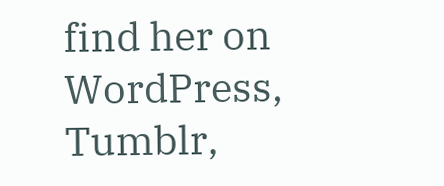find her on WordPress, Tumblr,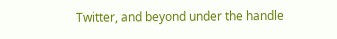Twitter, and beyond under the handle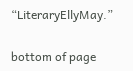“LiteraryEllyMay.”

bottom of page